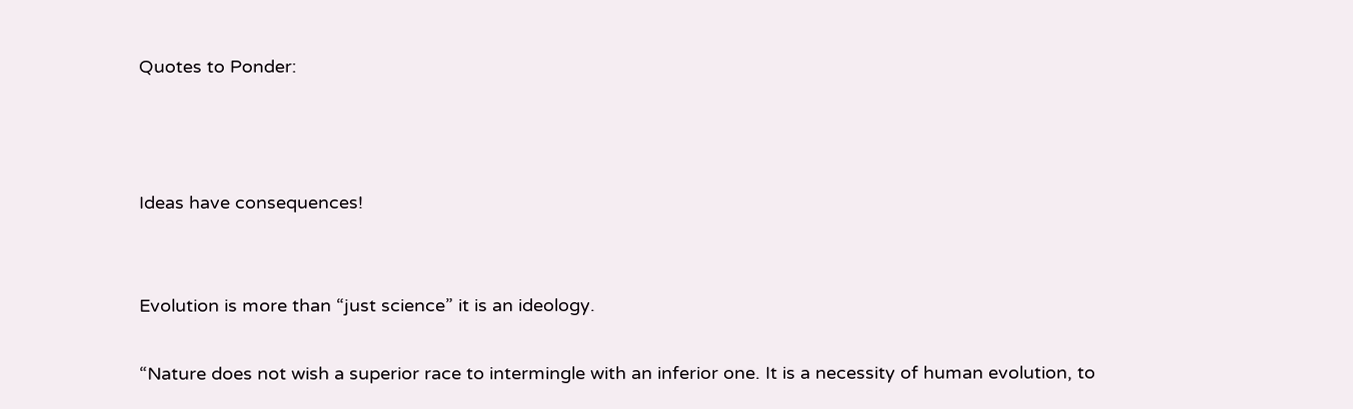Quotes to Ponder:



Ideas have consequences!


Evolution is more than “just science” it is an ideology.

“Nature does not wish a superior race to intermingle with an inferior one. It is a necessity of human evolution, to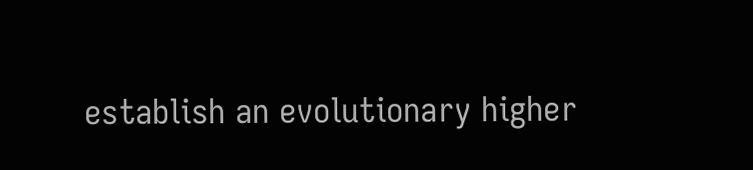establish an evolutionary higher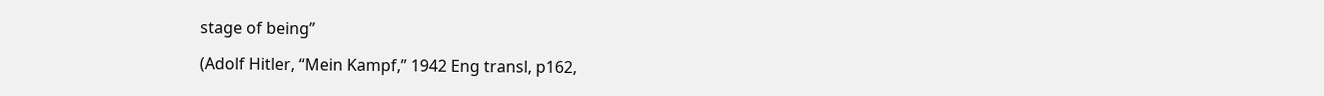stage of being”

(Adolf Hitler, “Mein Kampf,” 1942 Eng transl, p162,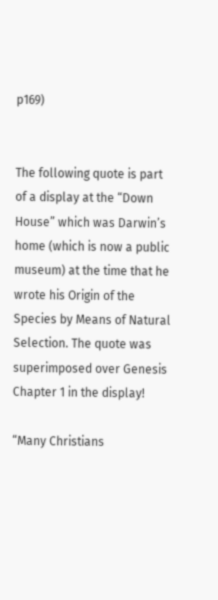p169)


The following quote is part of a display at the “Down House” which was Darwin’s home (which is now a public museum) at the time that he wrote his Origin of the Species by Means of Natural Selection. The quote was superimposed over Genesis Chapter 1 in the display!

“Many Christians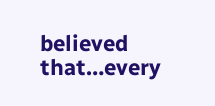believed that…every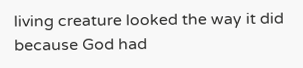living creature looked the way it did because God had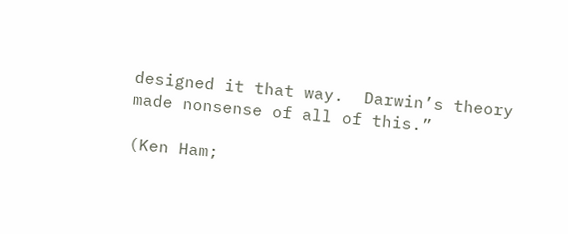designed it that way.  Darwin’s theory made nonsense of all of this.”

(Ken Ham;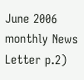June 2006 monthly News Letter p.2)